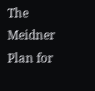The Meidner Plan for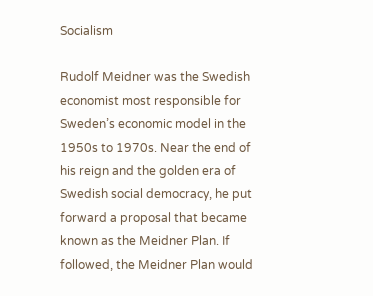Socialism

Rudolf Meidner was the Swedish economist most responsible for Sweden’s economic model in the 1950s to 1970s. Near the end of his reign and the golden era of Swedish social democracy, he put forward a proposal that became known as the Meidner Plan. If followed, the Meidner Plan would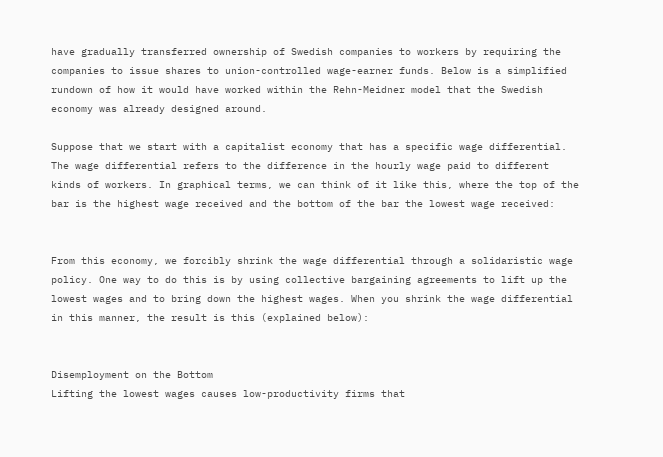have gradually transferred ownership of Swedish companies to workers by requiring the companies to issue shares to union-controlled wage-earner funds. Below is a simplified rundown of how it would have worked within the Rehn-Meidner model that the Swedish economy was already designed around.

Suppose that we start with a capitalist economy that has a specific wage differential. The wage differential refers to the difference in the hourly wage paid to different kinds of workers. In graphical terms, we can think of it like this, where the top of the bar is the highest wage received and the bottom of the bar the lowest wage received:


From this economy, we forcibly shrink the wage differential through a solidaristic wage policy. One way to do this is by using collective bargaining agreements to lift up the lowest wages and to bring down the highest wages. When you shrink the wage differential in this manner, the result is this (explained below):


Disemployment on the Bottom
Lifting the lowest wages causes low-productivity firms that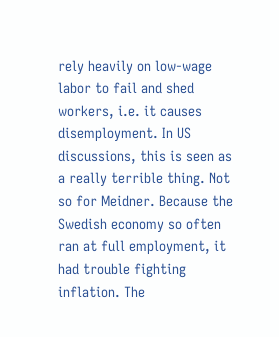rely heavily on low-wage labor to fail and shed workers, i.e. it causes disemployment. In US discussions, this is seen as a really terrible thing. Not so for Meidner. Because the Swedish economy so often ran at full employment, it had trouble fighting inflation. The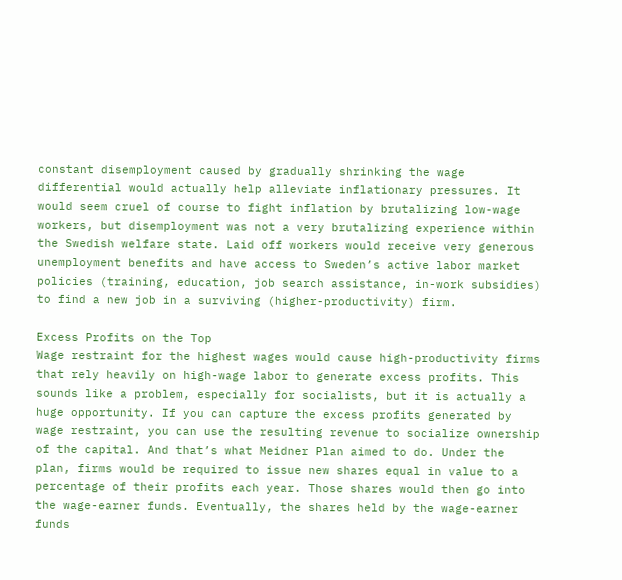constant disemployment caused by gradually shrinking the wage differential would actually help alleviate inflationary pressures. It would seem cruel of course to fight inflation by brutalizing low-wage workers, but disemployment was not a very brutalizing experience within the Swedish welfare state. Laid off workers would receive very generous unemployment benefits and have access to Sweden’s active labor market policies (training, education, job search assistance, in-work subsidies) to find a new job in a surviving (higher-productivity) firm.

Excess Profits on the Top
Wage restraint for the highest wages would cause high-productivity firms that rely heavily on high-wage labor to generate excess profits. This sounds like a problem, especially for socialists, but it is actually a huge opportunity. If you can capture the excess profits generated by wage restraint, you can use the resulting revenue to socialize ownership of the capital. And that’s what Meidner Plan aimed to do. Under the plan, firms would be required to issue new shares equal in value to a percentage of their profits each year. Those shares would then go into the wage-earner funds. Eventually, the shares held by the wage-earner funds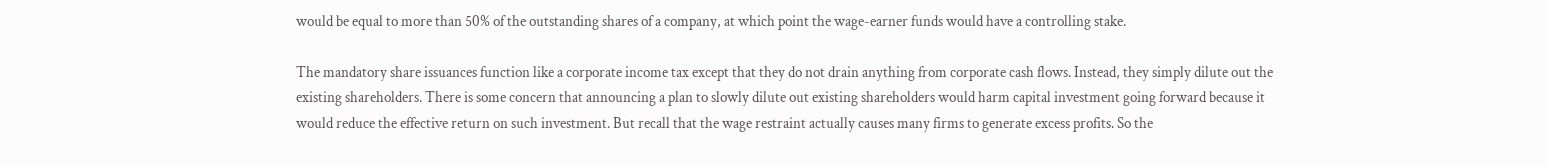would be equal to more than 50% of the outstanding shares of a company, at which point the wage-earner funds would have a controlling stake.

The mandatory share issuances function like a corporate income tax except that they do not drain anything from corporate cash flows. Instead, they simply dilute out the existing shareholders. There is some concern that announcing a plan to slowly dilute out existing shareholders would harm capital investment going forward because it would reduce the effective return on such investment. But recall that the wage restraint actually causes many firms to generate excess profits. So the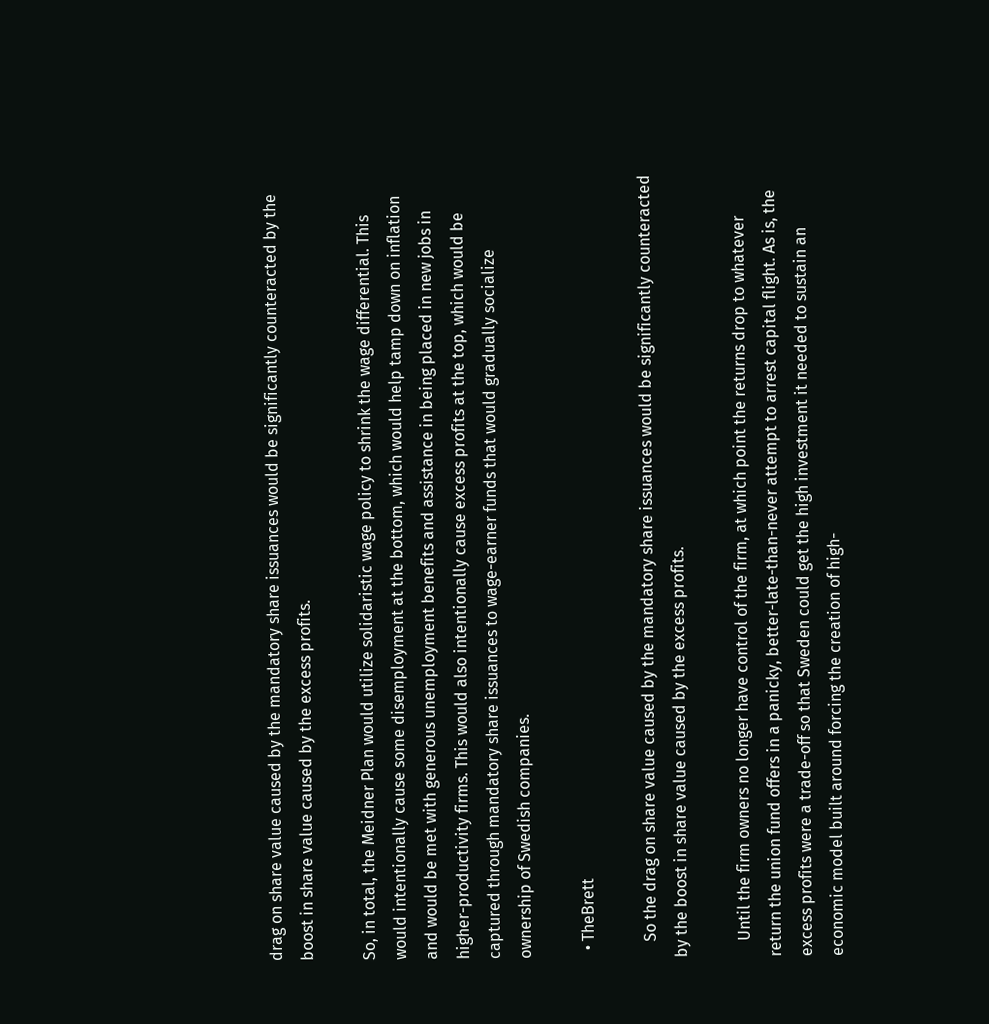drag on share value caused by the mandatory share issuances would be significantly counteracted by the boost in share value caused by the excess profits.

So, in total, the Meidner Plan would utilize solidaristic wage policy to shrink the wage differential. This would intentionally cause some disemployment at the bottom, which would help tamp down on inflation and would be met with generous unemployment benefits and assistance in being placed in new jobs in higher-productivity firms. This would also intentionally cause excess profits at the top, which would be captured through mandatory share issuances to wage-earner funds that would gradually socialize ownership of Swedish companies.

  • TheBrett

    So the drag on share value caused by the mandatory share issuances would be significantly counteracted by the boost in share value caused by the excess profits.

    Until the firm owners no longer have control of the firm, at which point the returns drop to whatever return the union fund offers in a panicky, better-late-than-never attempt to arrest capital flight. As is, the excess profits were a trade-off so that Sweden could get the high investment it needed to sustain an economic model built around forcing the creation of high-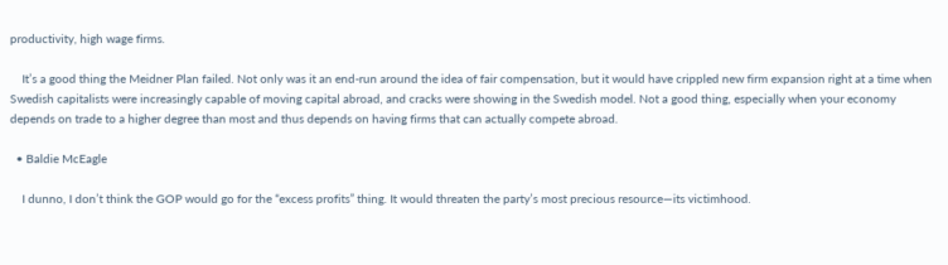productivity, high wage firms.

    It’s a good thing the Meidner Plan failed. Not only was it an end-run around the idea of fair compensation, but it would have crippled new firm expansion right at a time when Swedish capitalists were increasingly capable of moving capital abroad, and cracks were showing in the Swedish model. Not a good thing, especially when your economy depends on trade to a higher degree than most and thus depends on having firms that can actually compete abroad.

  • Baldie McEagle

    I dunno, I don’t think the GOP would go for the “excess profits” thing. It would threaten the party’s most precious resource—its victimhood.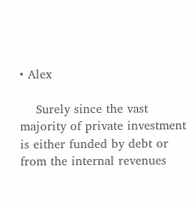• Alex

    Surely since the vast majority of private investment is either funded by debt or from the internal revenues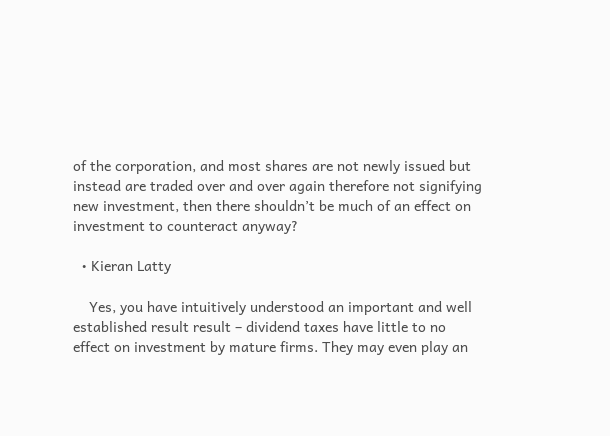of the corporation, and most shares are not newly issued but instead are traded over and over again therefore not signifying new investment, then there shouldn’t be much of an effect on investment to counteract anyway?

  • Kieran Latty

    Yes, you have intuitively understood an important and well established result result – dividend taxes have little to no effect on investment by mature firms. They may even play an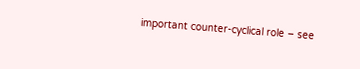important counter-cyclical role – see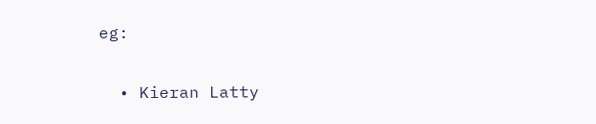eg:

  • Kieran Latty